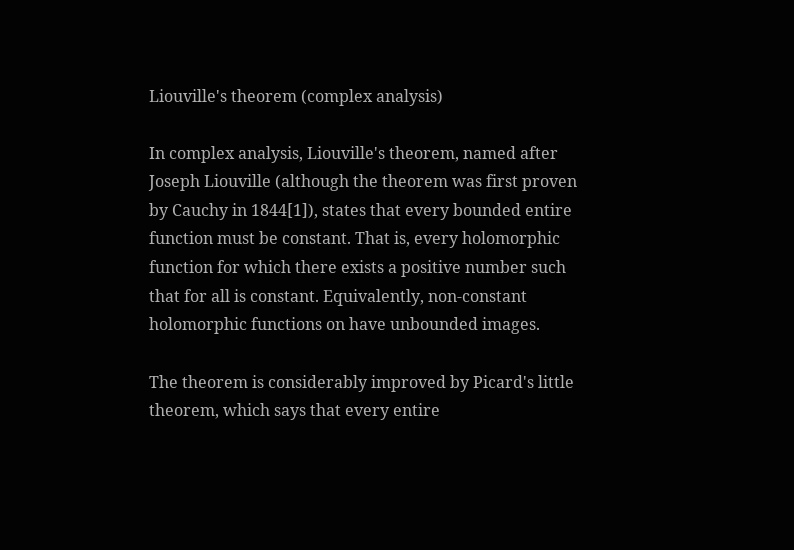Liouville's theorem (complex analysis)

In complex analysis, Liouville's theorem, named after Joseph Liouville (although the theorem was first proven by Cauchy in 1844[1]), states that every bounded entire function must be constant. That is, every holomorphic function for which there exists a positive number such that for all is constant. Equivalently, non-constant holomorphic functions on have unbounded images.

The theorem is considerably improved by Picard's little theorem, which says that every entire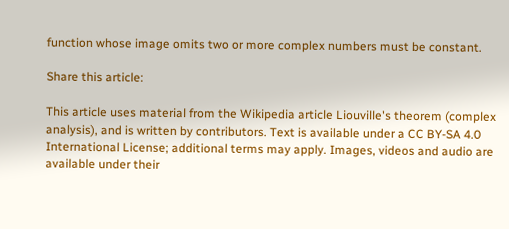function whose image omits two or more complex numbers must be constant.

Share this article:

This article uses material from the Wikipedia article Liouville's theorem (complex analysis), and is written by contributors. Text is available under a CC BY-SA 4.0 International License; additional terms may apply. Images, videos and audio are available under their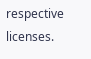respective licenses.